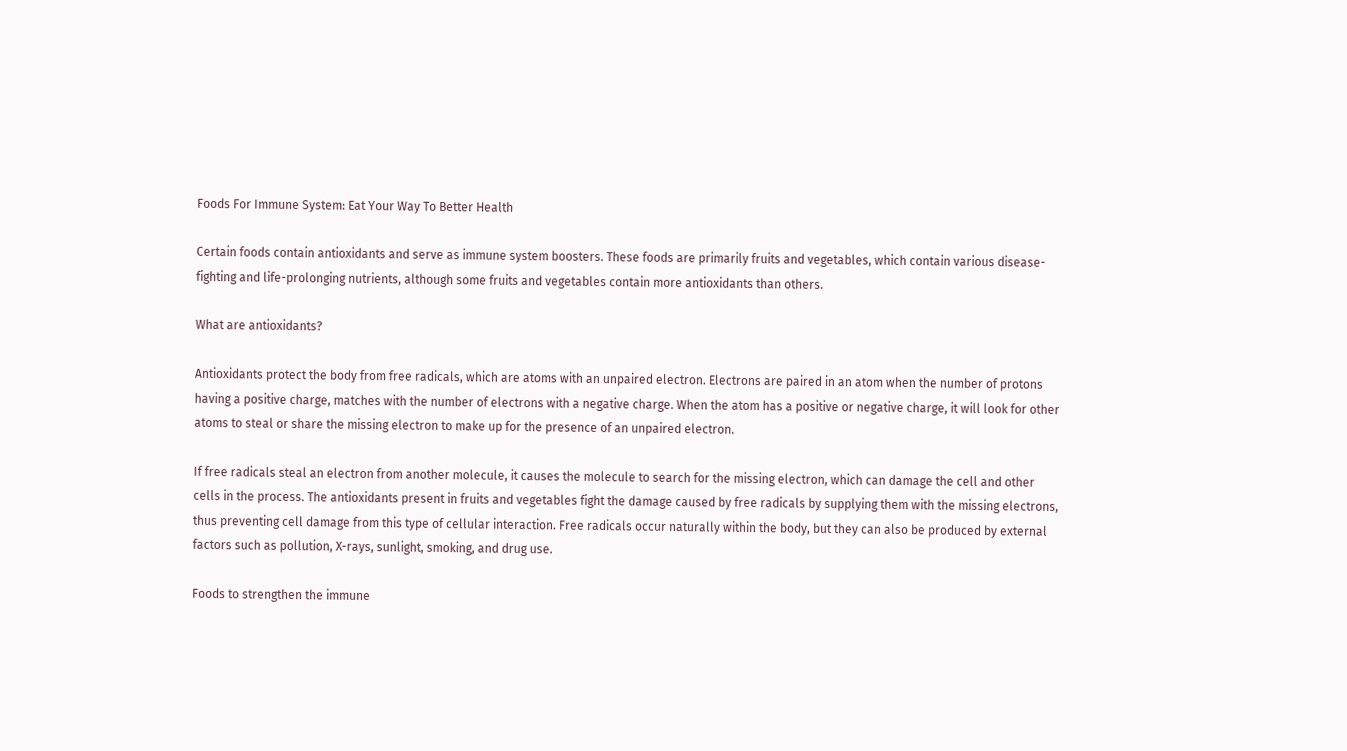Foods For Immune System: Eat Your Way To Better Health

Certain foods contain antioxidants and serve as immune system boosters. These foods are primarily fruits and vegetables, which contain various disease-fighting and life-prolonging nutrients, although some fruits and vegetables contain more antioxidants than others.

What are antioxidants?

Antioxidants protect the body from free radicals, which are atoms with an unpaired electron. Electrons are paired in an atom when the number of protons having a positive charge, matches with the number of electrons with a negative charge. When the atom has a positive or negative charge, it will look for other atoms to steal or share the missing electron to make up for the presence of an unpaired electron.

If free radicals steal an electron from another molecule, it causes the molecule to search for the missing electron, which can damage the cell and other cells in the process. The antioxidants present in fruits and vegetables fight the damage caused by free radicals by supplying them with the missing electrons, thus preventing cell damage from this type of cellular interaction. Free radicals occur naturally within the body, but they can also be produced by external factors such as pollution, X-rays, sunlight, smoking, and drug use.

Foods to strengthen the immune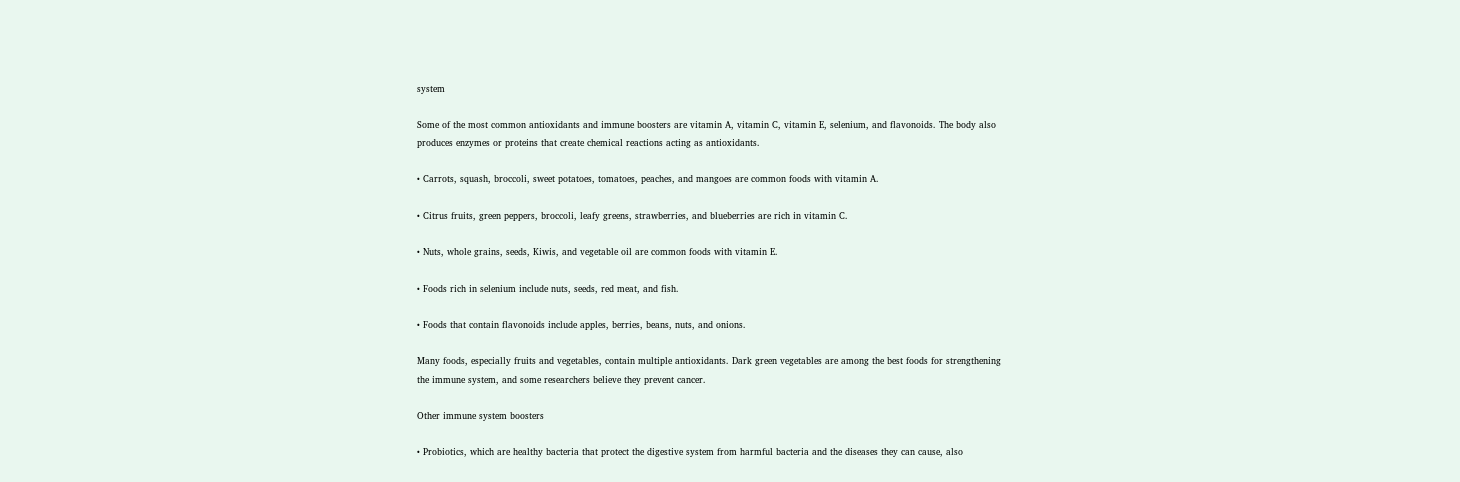system

Some of the most common antioxidants and immune boosters are vitamin A, vitamin C, vitamin E, selenium, and flavonoids. The body also produces enzymes or proteins that create chemical reactions acting as antioxidants.

• Carrots, squash, broccoli, sweet potatoes, tomatoes, peaches, and mangoes are common foods with vitamin A.

• Citrus fruits, green peppers, broccoli, leafy greens, strawberries, and blueberries are rich in vitamin C.

• Nuts, whole grains, seeds, Kiwis, and vegetable oil are common foods with vitamin E.

• Foods rich in selenium include nuts, seeds, red meat, and fish.

• Foods that contain flavonoids include apples, berries, beans, nuts, and onions.

Many foods, especially fruits and vegetables, contain multiple antioxidants. Dark green vegetables are among the best foods for strengthening the immune system, and some researchers believe they prevent cancer.

Other immune system boosters

• Probiotics, which are healthy bacteria that protect the digestive system from harmful bacteria and the diseases they can cause, also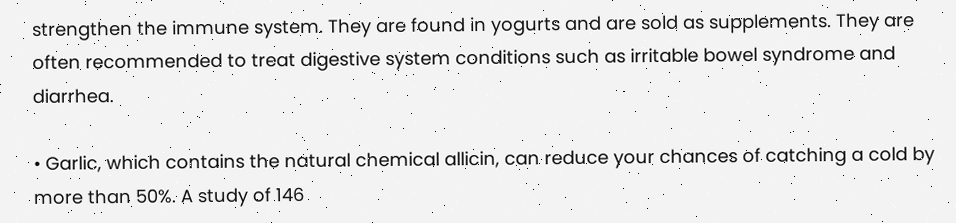strengthen the immune system. They are found in yogurts and are sold as supplements. They are often recommended to treat digestive system conditions such as irritable bowel syndrome and diarrhea.

• Garlic, which contains the natural chemical allicin, can reduce your chances of catching a cold by more than 50%. A study of 146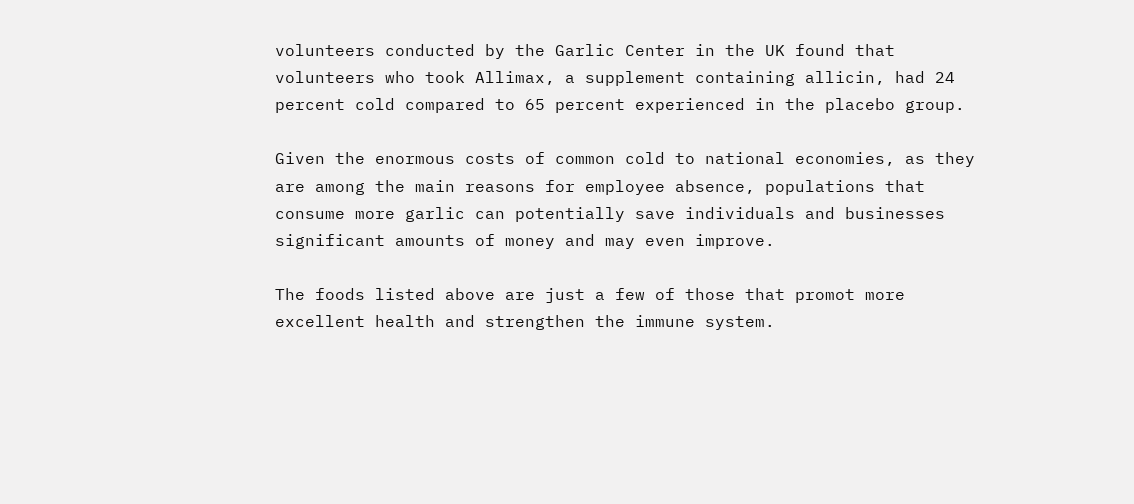volunteers conducted by the Garlic Center in the UK found that volunteers who took Allimax, a supplement containing allicin, had 24 percent cold compared to 65 percent experienced in the placebo group.

Given the enormous costs of common cold to national economies, as they are among the main reasons for employee absence, populations that consume more garlic can potentially save individuals and businesses significant amounts of money and may even improve.

The foods listed above are just a few of those that promot more excellent health and strengthen the immune system.